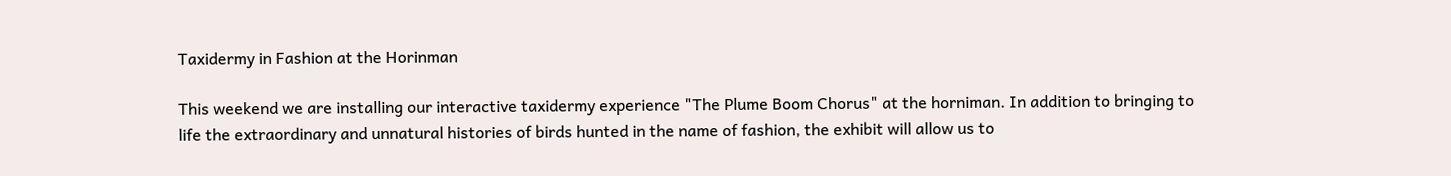Taxidermy in Fashion at the Horinman

This weekend we are installing our interactive taxidermy experience "The Plume Boom Chorus" at the horniman. In addition to bringing to life the extraordinary and unnatural histories of birds hunted in the name of fashion, the exhibit will allow us to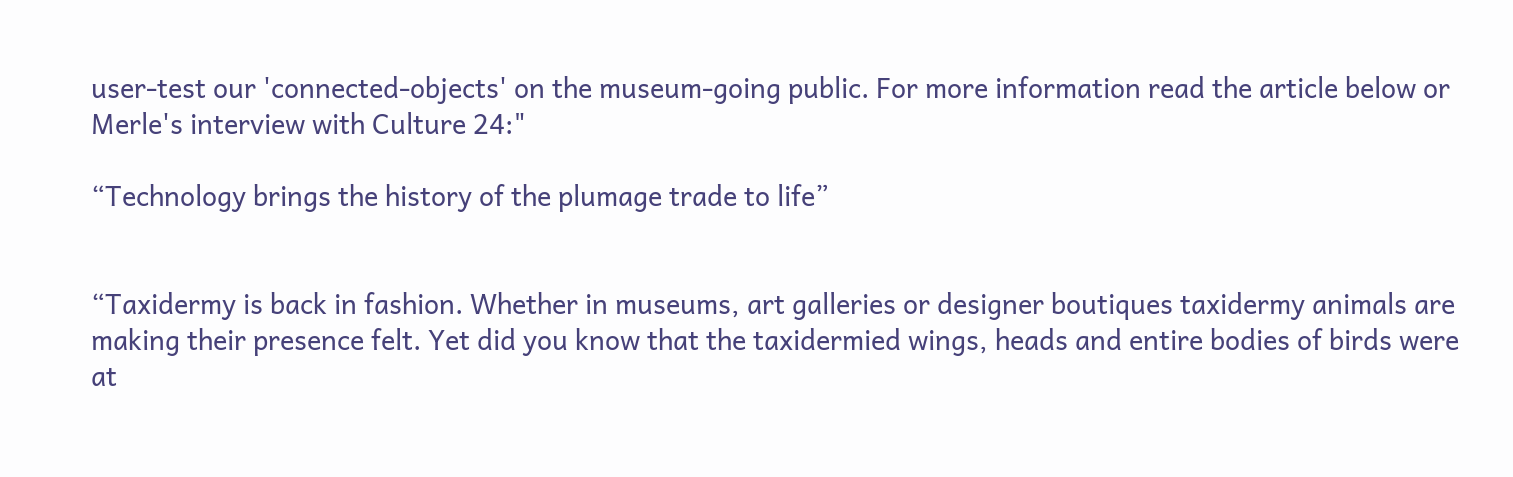user-test our 'connected-objects' on the museum-going public. For more information read the article below or Merle's interview with Culture 24:"

“Technology brings the history of the plumage trade to life”


“Taxidermy is back in fashion. Whether in museums, art galleries or designer boutiques taxidermy animals are making their presence felt. Yet did you know that the taxidermied wings, heads and entire bodies of birds were at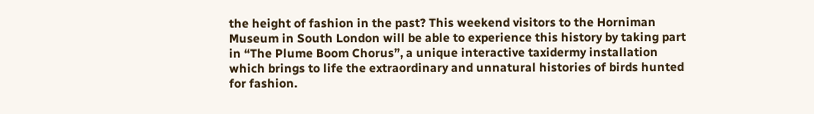the height of fashion in the past? This weekend visitors to the Horniman Museum in South London will be able to experience this history by taking part in “The Plume Boom Chorus”, a unique interactive taxidermy installation which brings to life the extraordinary and unnatural histories of birds hunted for fashion.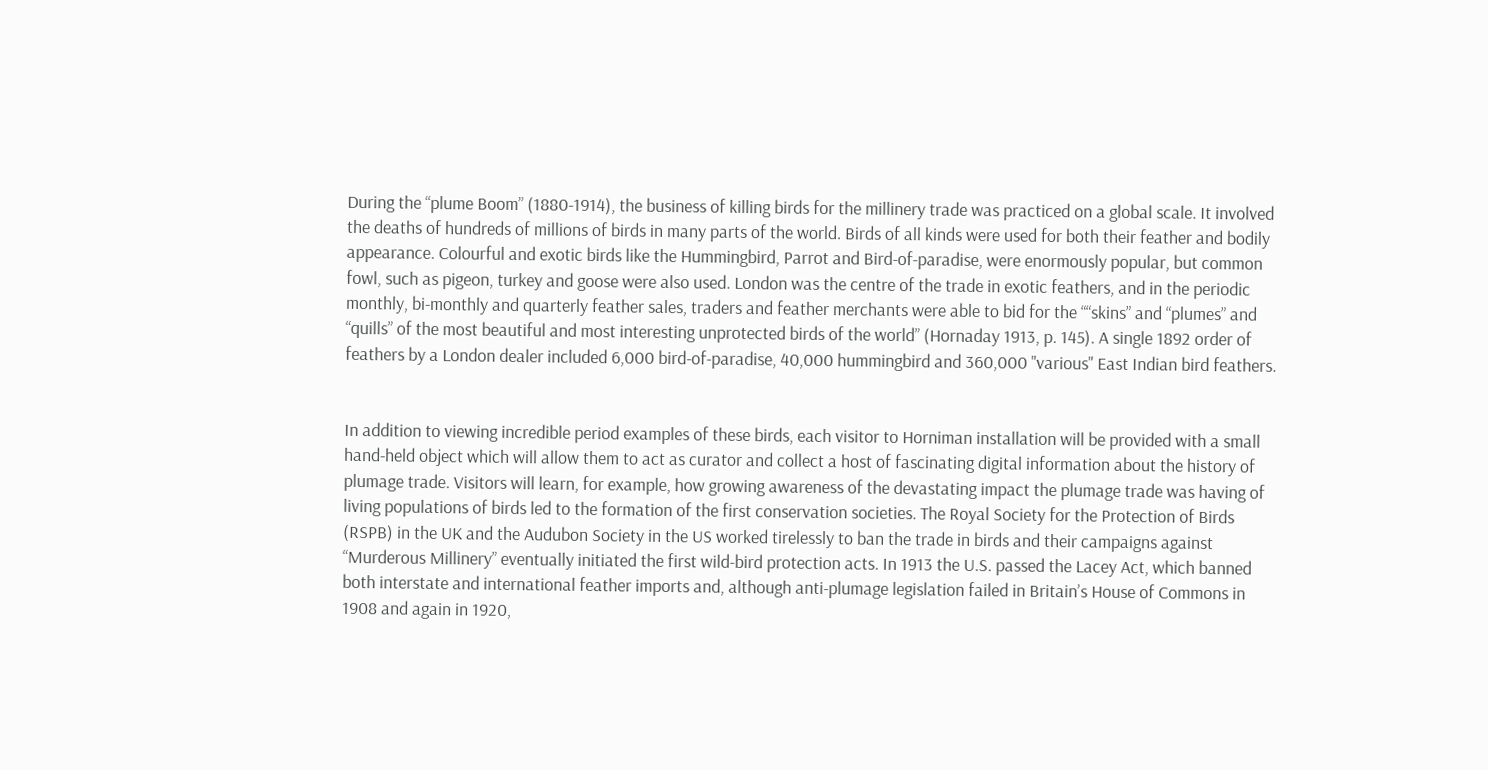During the “plume Boom” (1880-1914), the business of killing birds for the millinery trade was practiced on a global scale. It involved the deaths of hundreds of millions of birds in many parts of the world. Birds of all kinds were used for both their feather and bodily appearance. Colourful and exotic birds like the Hummingbird, Parrot and Bird-of-paradise, were enormously popular, but common fowl, such as pigeon, turkey and goose were also used. London was the centre of the trade in exotic feathers, and in the periodic monthly, bi-monthly and quarterly feather sales, traders and feather merchants were able to bid for the ““skins” and “plumes” and “quills” of the most beautiful and most interesting unprotected birds of the world” (Hornaday 1913, p. 145). A single 1892 order of feathers by a London dealer included 6,000 bird-of-paradise, 40,000 hummingbird and 360,000 "various" East Indian bird feathers.


In addition to viewing incredible period examples of these birds, each visitor to Horniman installation will be provided with a small hand-held object which will allow them to act as curator and collect a host of fascinating digital information about the history of plumage trade. Visitors will learn, for example, how growing awareness of the devastating impact the plumage trade was having of living populations of birds led to the formation of the first conservation societies. The Royal Society for the Protection of Birds (RSPB) in the UK and the Audubon Society in the US worked tirelessly to ban the trade in birds and their campaigns against “Murderous Millinery” eventually initiated the first wild-bird protection acts. In 1913 the U.S. passed the Lacey Act, which banned both interstate and international feather imports and, although anti-plumage legislation failed in Britain’s House of Commons in 1908 and again in 1920,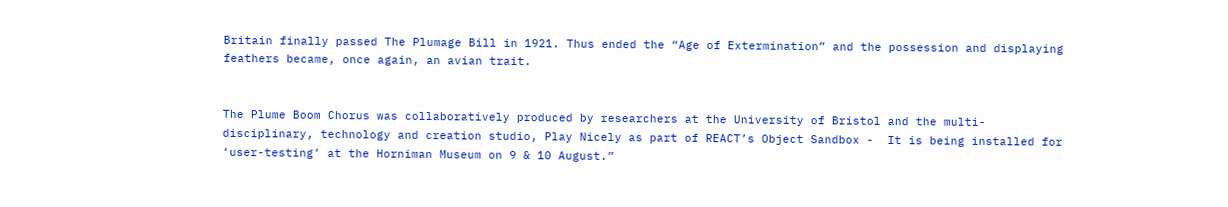Britain finally passed The Plumage Bill in 1921. Thus ended the “Age of Extermination” and the possession and displaying feathers became, once again, an avian trait.


The Plume Boom Chorus was collaboratively produced by researchers at the University of Bristol and the multi-disciplinary, technology and creation studio, Play Nicely as part of REACT’s Object Sandbox -  It is being installed for ‘user-testing’ at the Horniman Museum on 9 & 10 August.”